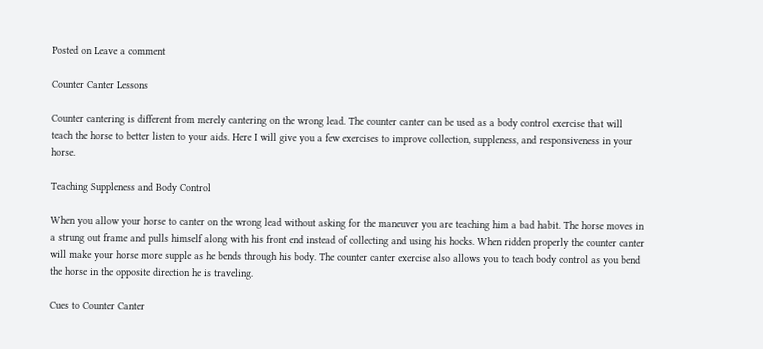Posted on Leave a comment

Counter Canter Lessons

Counter cantering is different from merely cantering on the wrong lead. The counter canter can be used as a body control exercise that will teach the horse to better listen to your aids. Here I will give you a few exercises to improve collection, suppleness, and responsiveness in your horse.

Teaching Suppleness and Body Control

When you allow your horse to canter on the wrong lead without asking for the maneuver you are teaching him a bad habit. The horse moves in a strung out frame and pulls himself along with his front end instead of collecting and using his hocks. When ridden properly the counter canter will make your horse more supple as he bends through his body. The counter canter exercise also allows you to teach body control as you bend the horse in the opposite direction he is traveling.

Cues to Counter Canter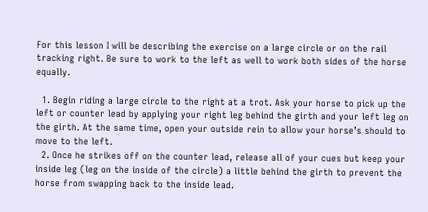For this lesson I will be describing the exercise on a large circle or on the rail tracking right. Be sure to work to the left as well to work both sides of the horse equally.

  1. Begin riding a large circle to the right at a trot. Ask your horse to pick up the left or counter lead by applying your right leg behind the girth and your left leg on the girth. At the same time, open your outside rein to allow your horse’s should to move to the left.
  2. Once he strikes off on the counter lead, release all of your cues but keep your inside leg (leg on the inside of the circle) a little behind the girth to prevent the horse from swapping back to the inside lead.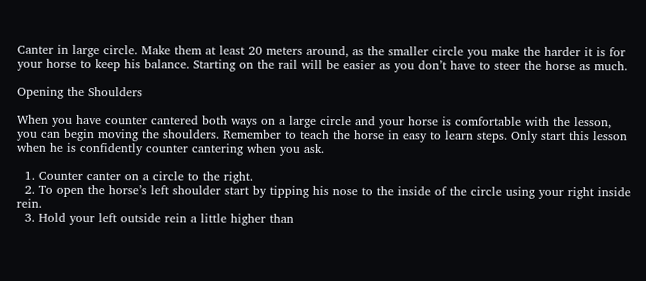Canter in large circle. Make them at least 20 meters around, as the smaller circle you make the harder it is for your horse to keep his balance. Starting on the rail will be easier as you don’t have to steer the horse as much.

Opening the Shoulders

When you have counter cantered both ways on a large circle and your horse is comfortable with the lesson, you can begin moving the shoulders. Remember to teach the horse in easy to learn steps. Only start this lesson when he is confidently counter cantering when you ask.

  1. Counter canter on a circle to the right.
  2. To open the horse’s left shoulder start by tipping his nose to the inside of the circle using your right inside rein.
  3. Hold your left outside rein a little higher than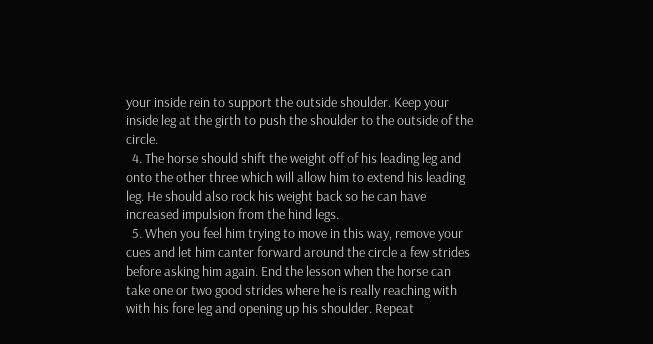your inside rein to support the outside shoulder. Keep your inside leg at the girth to push the shoulder to the outside of the circle.
  4. The horse should shift the weight off of his leading leg and onto the other three which will allow him to extend his leading leg. He should also rock his weight back so he can have increased impulsion from the hind legs.
  5. When you feel him trying to move in this way, remove your cues and let him canter forward around the circle a few strides before asking him again. End the lesson when the horse can take one or two good strides where he is really reaching with with his fore leg and opening up his shoulder. Repeat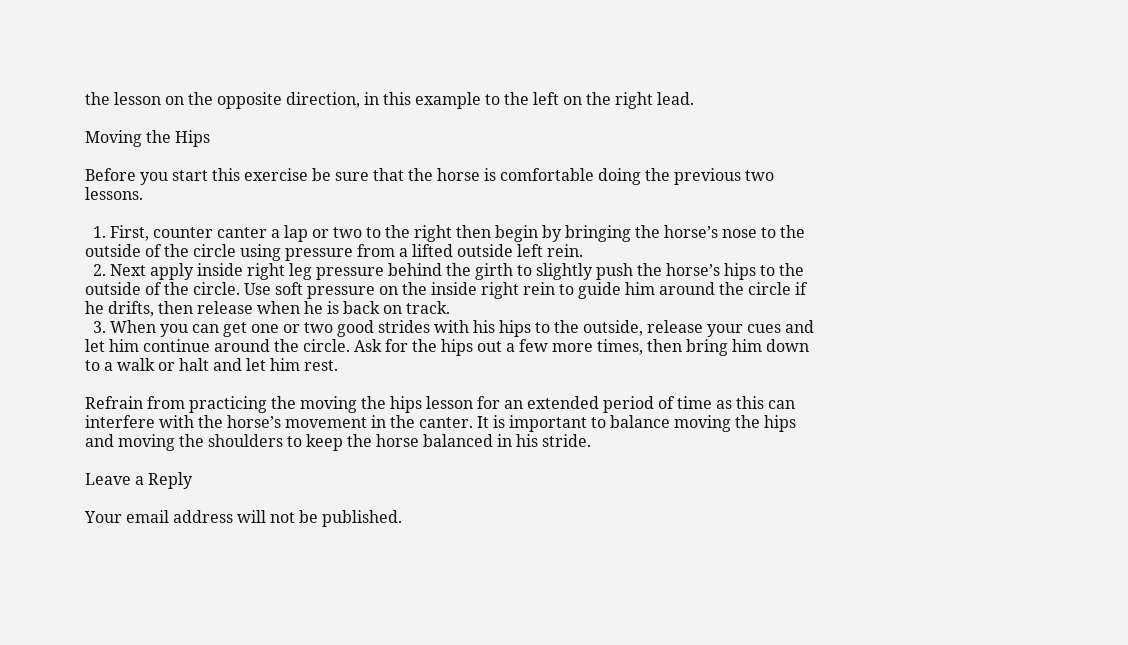the lesson on the opposite direction, in this example to the left on the right lead.

Moving the Hips

Before you start this exercise be sure that the horse is comfortable doing the previous two lessons.

  1. First, counter canter a lap or two to the right then begin by bringing the horse’s nose to the outside of the circle using pressure from a lifted outside left rein.
  2. Next apply inside right leg pressure behind the girth to slightly push the horse’s hips to the outside of the circle. Use soft pressure on the inside right rein to guide him around the circle if he drifts, then release when he is back on track.
  3. When you can get one or two good strides with his hips to the outside, release your cues and let him continue around the circle. Ask for the hips out a few more times, then bring him down to a walk or halt and let him rest.

Refrain from practicing the moving the hips lesson for an extended period of time as this can interfere with the horse’s movement in the canter. It is important to balance moving the hips and moving the shoulders to keep the horse balanced in his stride.

Leave a Reply

Your email address will not be published.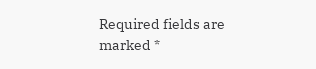Required fields are marked *